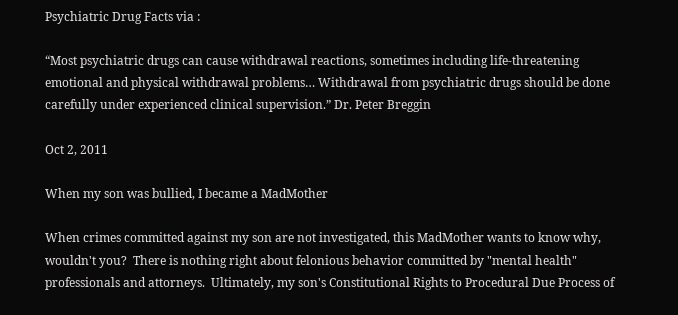Psychiatric Drug Facts via :

“Most psychiatric drugs can cause withdrawal reactions, sometimes including life-threatening emotional and physical withdrawal problems… Withdrawal from psychiatric drugs should be done carefully under experienced clinical supervision.” Dr. Peter Breggin

Oct 2, 2011

When my son was bullied, I became a MadMother

When crimes committed against my son are not investigated, this MadMother wants to know why, wouldn't you?  There is nothing right about felonious behavior committed by "mental health" professionals and attorneys.  Ultimately, my son's Constitutional Rights to Procedural Due Process of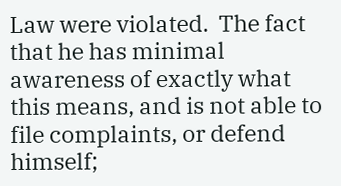Law were violated.  The fact that he has minimal awareness of exactly what this means, and is not able to file complaints, or defend himself;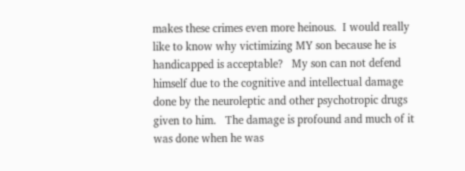makes these crimes even more heinous.  I would really like to know why victimizing MY son because he is handicapped is acceptable?   My son can not defend himself due to the cognitive and intellectual damage done by the neuroleptic and other psychotropic drugs given to him.   The damage is profound and much of it was done when he was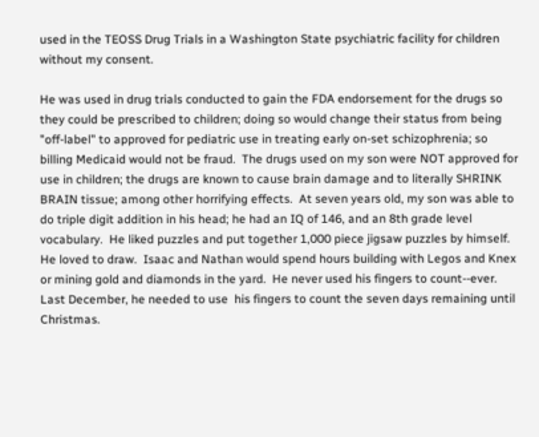used in the TEOSS Drug Trials in a Washington State psychiatric facility for children without my consent.

He was used in drug trials conducted to gain the FDA endorsement for the drugs so they could be prescribed to children; doing so would change their status from being "off-label" to approved for pediatric use in treating early on-set schizophrenia; so billing Medicaid would not be fraud.  The drugs used on my son were NOT approved for use in children; the drugs are known to cause brain damage and to literally SHRINK BRAIN tissue; among other horrifying effects.  At seven years old, my son was able to do triple digit addition in his head; he had an IQ of 146, and an 8th grade level vocabulary.  He liked puzzles and put together 1,000 piece jigsaw puzzles by himself.  He loved to draw.  Isaac and Nathan would spend hours building with Legos and Knex or mining gold and diamonds in the yard.  He never used his fingers to count--ever.  Last December, he needed to use  his fingers to count the seven days remaining until Christmas.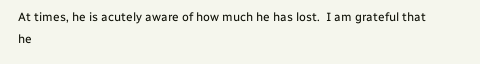At times, he is acutely aware of how much he has lost.  I am grateful that he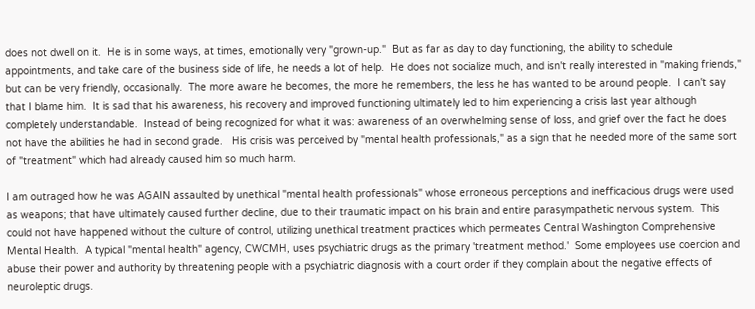does not dwell on it.  He is in some ways, at times, emotionally very "grown-up."  But as far as day to day functioning, the ability to schedule appointments, and take care of the business side of life, he needs a lot of help.  He does not socialize much, and isn't really interested in "making friends," but can be very friendly, occasionally.  The more aware he becomes, the more he remembers, the less he has wanted to be around people.  I can't say that I blame him.  It is sad that his awareness, his recovery and improved functioning ultimately led to him experiencing a crisis last year although completely understandable.  Instead of being recognized for what it was: awareness of an overwhelming sense of loss, and grief over the fact he does not have the abilities he had in second grade.   His crisis was perceived by "mental health professionals," as a sign that he needed more of the same sort of "treatment" which had already caused him so much harm.

I am outraged how he was AGAIN assaulted by unethical "mental health professionals" whose erroneous perceptions and inefficacious drugs were used as weapons; that have ultimately caused further decline, due to their traumatic impact on his brain and entire parasympathetic nervous system.  This could not have happened without the culture of control, utilizing unethical treatment practices which permeates Central Washington Comprehensive Mental Health.  A typical "mental health" agency, CWCMH, uses psychiatric drugs as the primary 'treatment method.'  Some employees use coercion and abuse their power and authority by threatening people with a psychiatric diagnosis with a court order if they complain about the negative effects of neuroleptic drugs.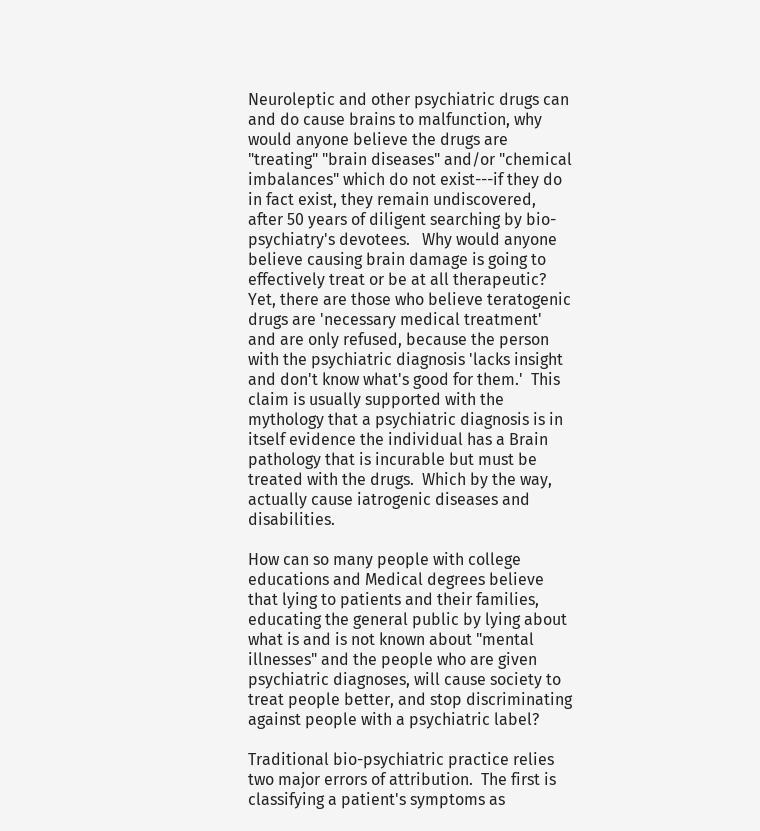Neuroleptic and other psychiatric drugs can and do cause brains to malfunction, why would anyone believe the drugs are "treating" "brain diseases" and/or "chemical imbalances" which do not exist---if they do in fact exist, they remain undiscovered, after 50 years of diligent searching by bio-psychiatry's devotees.   Why would anyone believe causing brain damage is going to effectively treat or be at all therapeutic?   Yet, there are those who believe teratogenic drugs are 'necessary medical treatment' and are only refused, because the person with the psychiatric diagnosis 'lacks insight and don't know what's good for them.'  This claim is usually supported with the mythology that a psychiatric diagnosis is in itself evidence the individual has a Brain pathology that is incurable but must be treated with the drugs.  Which by the way, actually cause iatrogenic diseases and disabilities.

How can so many people with college educations and Medical degrees believe that lying to patients and their families, educating the general public by lying about what is and is not known about "mental illnesses" and the people who are given psychiatric diagnoses, will cause society to treat people better, and stop discriminating against people with a psychiatric label?

Traditional bio-psychiatric practice relies two major errors of attribution.  The first is classifying a patient's symptoms as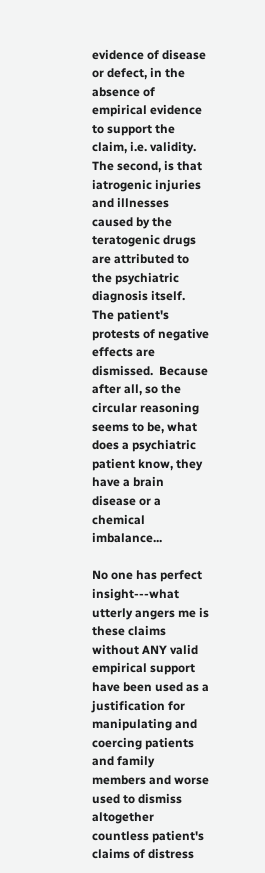evidence of disease or defect, in the absence of empirical evidence to support the claim, i.e. validity. The second, is that iatrogenic injuries and illnesses caused by the teratogenic drugs are attributed to the psychiatric diagnosis itself.  The patient's protests of negative effects are dismissed.  Because after all, so the circular reasoning seems to be, what does a psychiatric patient know, they have a brain disease or a chemical imbalance...

No one has perfect insight---what utterly angers me is these claims without ANY valid empirical support have been used as a justification for manipulating and coercing patients and family members and worse used to dismiss altogether countless patient's claims of distress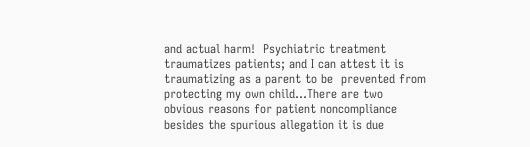and actual harm!  Psychiatric treatment traumatizes patients; and I can attest it is traumatizing as a parent to be  prevented from protecting my own child...There are two obvious reasons for patient noncompliance besides the spurious allegation it is due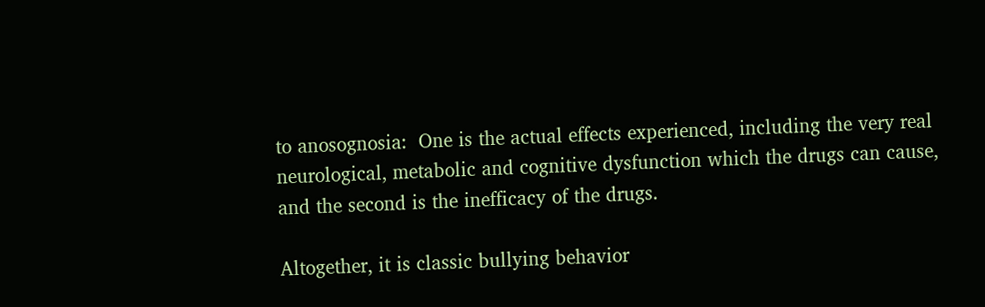to anosognosia:  One is the actual effects experienced, including the very real neurological, metabolic and cognitive dysfunction which the drugs can cause, and the second is the inefficacy of the drugs.

Altogether, it is classic bullying behavior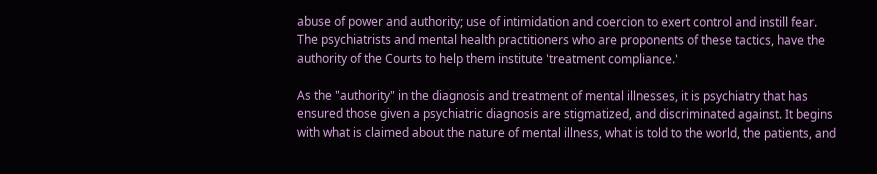abuse of power and authority; use of intimidation and coercion to exert control and instill fear.  The psychiatrists and mental health practitioners who are proponents of these tactics, have the authority of the Courts to help them institute 'treatment compliance.'

As the "authority" in the diagnosis and treatment of mental illnesses, it is psychiatry that has ensured those given a psychiatric diagnosis are stigmatized, and discriminated against. It begins with what is claimed about the nature of mental illness, what is told to the world, the patients, and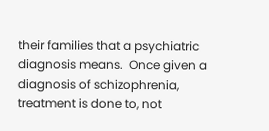their families that a psychiatric diagnosis means.  Once given a diagnosis of schizophrenia, treatment is done to, not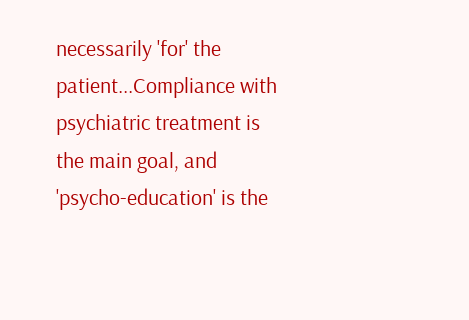necessarily 'for' the patient...Compliance with psychiatric treatment is the main goal, and 'psycho-education' is the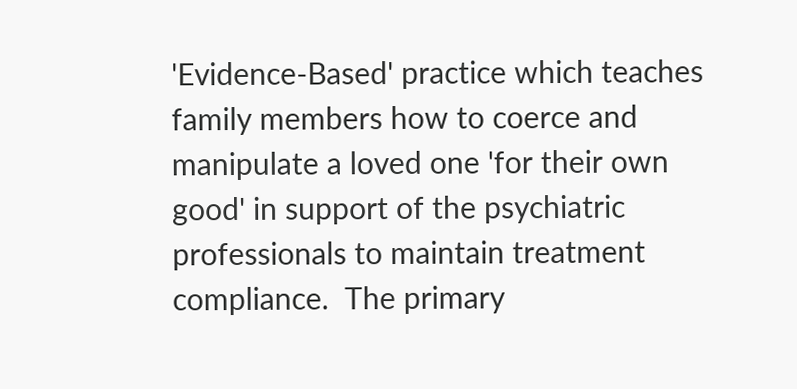'Evidence-Based' practice which teaches family members how to coerce and manipulate a loved one 'for their own good' in support of the psychiatric professionals to maintain treatment compliance.  The primary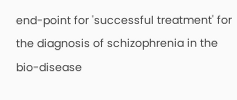end-point for 'successful treatment' for the diagnosis of schizophrenia in the bio-disease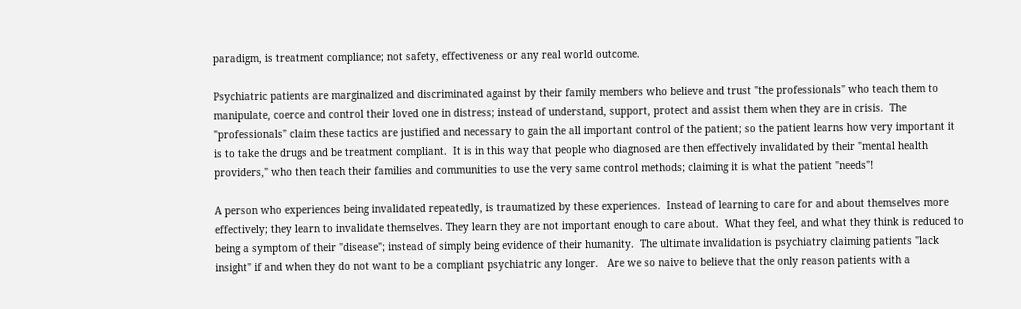paradigm, is treatment compliance; not safety, effectiveness or any real world outcome.

Psychiatric patients are marginalized and discriminated against by their family members who believe and trust "the professionals" who teach them to manipulate, coerce and control their loved one in distress; instead of understand, support, protect and assist them when they are in crisis.  The "professionals" claim these tactics are justified and necessary to gain the all important control of the patient; so the patient learns how very important it is to take the drugs and be treatment compliant.  It is in this way that people who diagnosed are then effectively invalidated by their "mental health providers," who then teach their families and communities to use the very same control methods; claiming it is what the patient "needs"!

A person who experiences being invalidated repeatedly, is traumatized by these experiences.  Instead of learning to care for and about themselves more effectively; they learn to invalidate themselves. They learn they are not important enough to care about.  What they feel, and what they think is reduced to being a symptom of their "disease"; instead of simply being evidence of their humanity.  The ultimate invalidation is psychiatry claiming patients "lack insight" if and when they do not want to be a compliant psychiatric any longer.   Are we so naive to believe that the only reason patients with a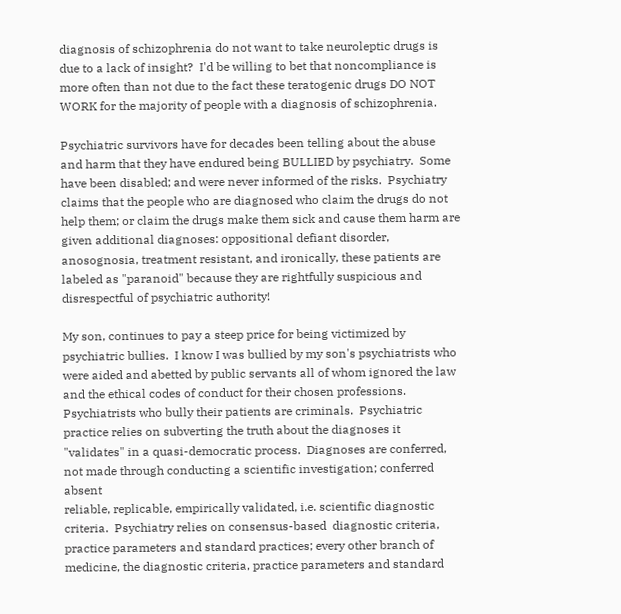diagnosis of schizophrenia do not want to take neuroleptic drugs is due to a lack of insight?  I'd be willing to bet that noncompliance is  more often than not due to the fact these teratogenic drugs DO NOT WORK for the majority of people with a diagnosis of schizophrenia.

Psychiatric survivors have for decades been telling about the abuse and harm that they have endured being BULLIED by psychiatry.  Some have been disabled; and were never informed of the risks.  Psychiatry claims that the people who are diagnosed who claim the drugs do not help them; or claim the drugs make them sick and cause them harm are given additional diagnoses: oppositional defiant disorder, anosognosia, treatment resistant, and ironically, these patients are labeled as "paranoid" because they are rightfully suspicious and disrespectful of psychiatric authority!

My son, continues to pay a steep price for being victimized by psychiatric bullies.  I know I was bullied by my son's psychiatrists who were aided and abetted by public servants all of whom ignored the law and the ethical codes of conduct for their chosen professions.  Psychiatrists who bully their patients are criminals.  Psychiatric practice relies on subverting the truth about the diagnoses it "validates" in a quasi-democratic process.  Diagnoses are conferred, not made through conducting a scientific investigation; conferred absent
reliable, replicable, empirically validated, i.e. scientific diagnostic criteria.  Psychiatry relies on consensus-based  diagnostic criteria, practice parameters and standard practices; every other branch of medicine, the diagnostic criteria, practice parameters and standard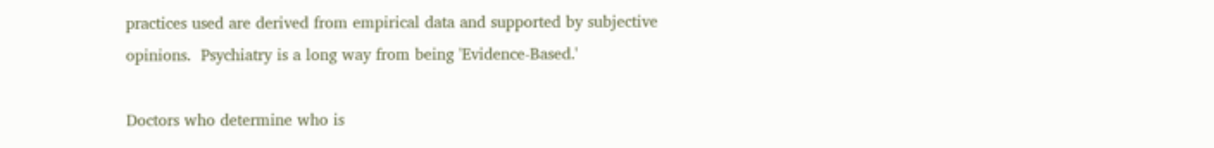practices used are derived from empirical data and supported by subjective opinions.  Psychiatry is a long way from being 'Evidence-Based.'

Doctors who determine who is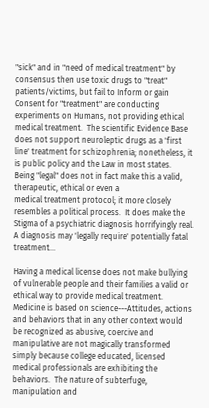"sick" and in "need of medical treatment" by consensus then use toxic drugs to "treat" patients/victims, but fail to Inform or gain Consent for "treatment" are conducting experiments on Humans, not providing ethical medical treatment.  The scientific Evidence Base does not support neuroleptic drugs as a 'first line' treatment for schizophrenia; nonetheless, it is public policy and the Law in most states.  Being "legal" does not in fact make this a valid, therapeutic, ethical or even a
medical treatment protocol; it more closely resembles a political process.  It does make the Stigma of a psychiatric diagnosis horrifyingly real.  A diagnosis may 'legally require' potentially fatal treatment...

Having a medical license does not make bullying of vulnerable people and their families a valid or ethical way to provide medical treatment.  Medicine is based on science---Attitudes, actions and behaviors that in any other context would be recognized as abusive, coercive and manipulative are not magically transformed simply because college educated, licensed medical professionals are exhibiting the behaviors.  The nature of subterfuge, manipulation and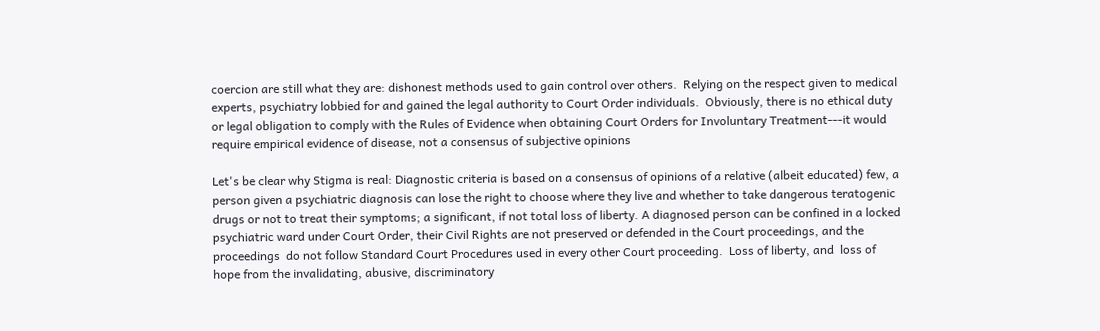coercion are still what they are: dishonest methods used to gain control over others.  Relying on the respect given to medical experts, psychiatry lobbied for and gained the legal authority to Court Order individuals.  Obviously, there is no ethical duty or legal obligation to comply with the Rules of Evidence when obtaining Court Orders for Involuntary Treatment---it would require empirical evidence of disease, not a consensus of subjective opinions

Let's be clear why Stigma is real: Diagnostic criteria is based on a consensus of opinions of a relative (albeit educated) few, a person given a psychiatric diagnosis can lose the right to choose where they live and whether to take dangerous teratogenic drugs or not to treat their symptoms; a significant, if not total loss of liberty. A diagnosed person can be confined in a locked psychiatric ward under Court Order, their Civil Rights are not preserved or defended in the Court proceedings, and the proceedings  do not follow Standard Court Procedures used in every other Court proceeding.  Loss of liberty, and  loss of hope from the invalidating, abusive, discriminatory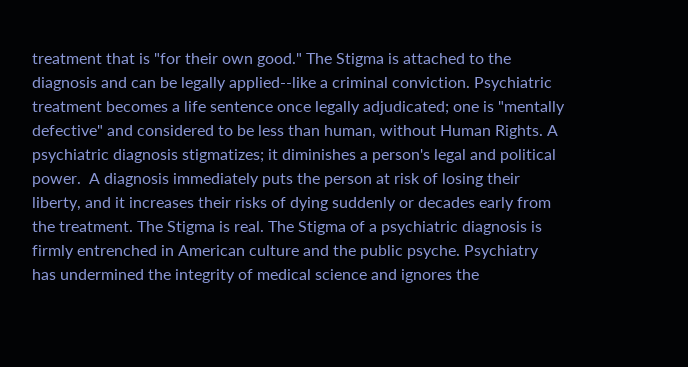treatment that is "for their own good." The Stigma is attached to the diagnosis and can be legally applied--like a criminal conviction. Psychiatric treatment becomes a life sentence once legally adjudicated; one is "mentally defective" and considered to be less than human, without Human Rights. A psychiatric diagnosis stigmatizes; it diminishes a person's legal and political power.  A diagnosis immediately puts the person at risk of losing their liberty, and it increases their risks of dying suddenly or decades early from the treatment. The Stigma is real. The Stigma of a psychiatric diagnosis is firmly entrenched in American culture and the public psyche. Psychiatry has undermined the integrity of medical science and ignores the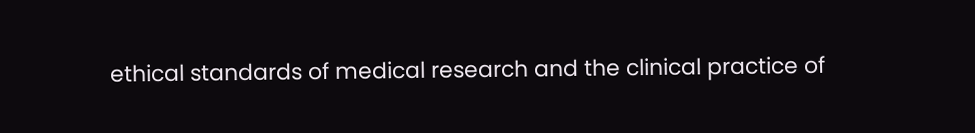ethical standards of medical research and the clinical practice of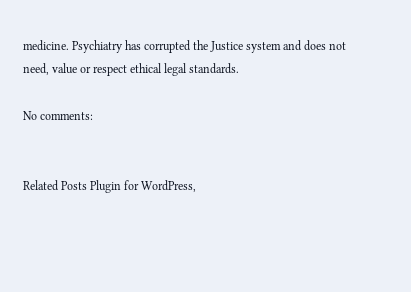medicine. Psychiatry has corrupted the Justice system and does not need, value or respect ethical legal standards.

No comments:


Related Posts Plugin for WordPress,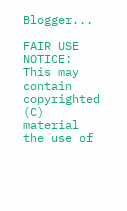Blogger...

FAIR USE NOTICE: This may contain copyrighted
(C) material the use of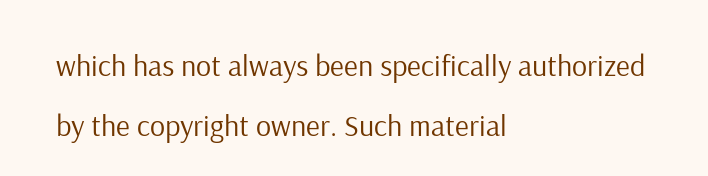which has not always been specifically authorized by the copyright owner. Such material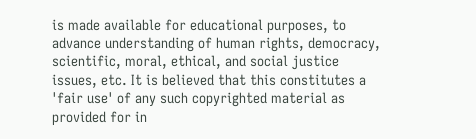is made available for educational purposes, to advance understanding of human rights, democracy, scientific, moral, ethical, and social justice issues, etc. It is believed that this constitutes a 'fair use' of any such copyrighted material as provided for in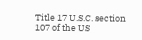Title 17 U.S.C. section 107 of the US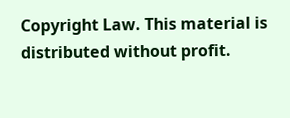Copyright Law. This material is distributed without profit.